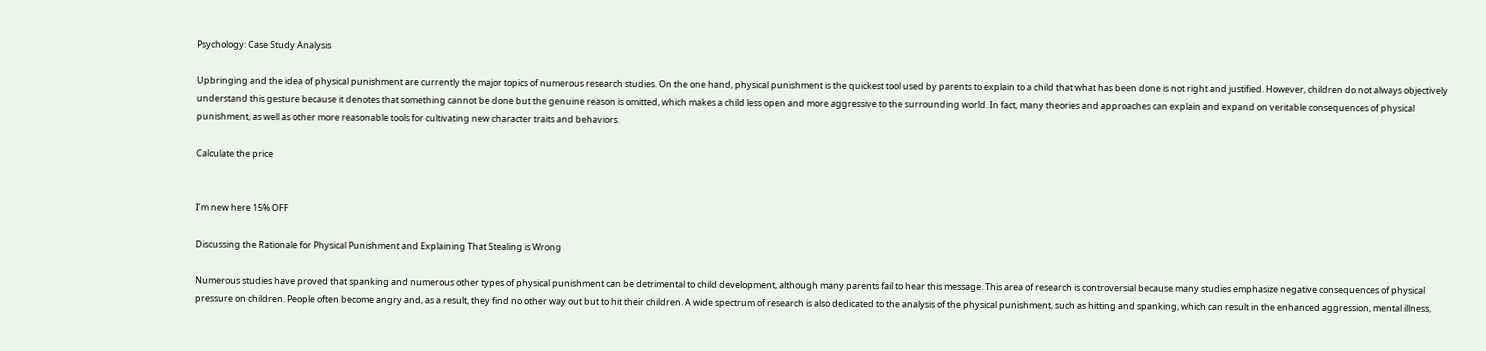Psychology: Case Study Analysis

Upbringing and the idea of physical punishment are currently the major topics of numerous research studies. On the one hand, physical punishment is the quickest tool used by parents to explain to a child that what has been done is not right and justified. However, children do not always objectively understand this gesture because it denotes that something cannot be done but the genuine reason is omitted, which makes a child less open and more aggressive to the surrounding world. In fact, many theories and approaches can explain and expand on veritable consequences of physical punishment, as well as other more reasonable tools for cultivating new character traits and behaviors.

Calculate the price


I’m new here 15% OFF

Discussing the Rationale for Physical Punishment and Explaining That Stealing is Wrong

Numerous studies have proved that spanking and numerous other types of physical punishment can be detrimental to child development, although many parents fail to hear this message. This area of research is controversial because many studies emphasize negative consequences of physical pressure on children. People often become angry and, as a result, they find no other way out but to hit their children. A wide spectrum of research is also dedicated to the analysis of the physical punishment, such as hitting and spanking, which can result in the enhanced aggression, mental illness,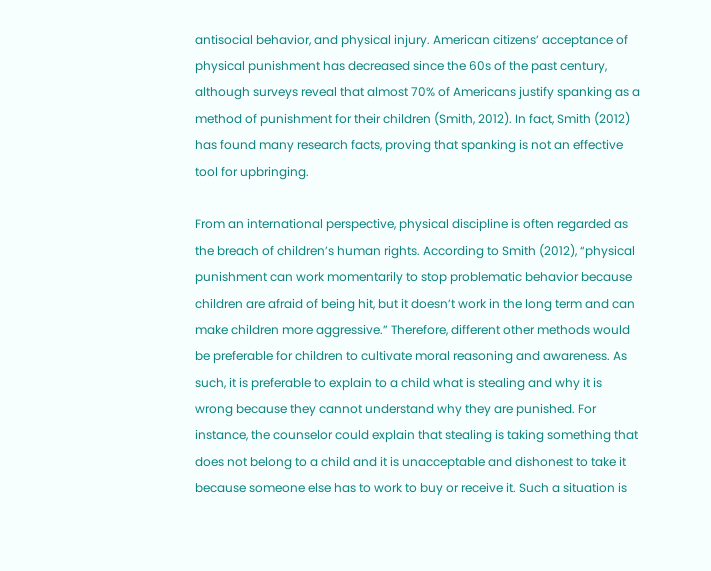antisocial behavior, and physical injury. American citizens’ acceptance of physical punishment has decreased since the 60s of the past century, although surveys reveal that almost 70% of Americans justify spanking as a method of punishment for their children (Smith, 2012). In fact, Smith (2012) has found many research facts, proving that spanking is not an effective tool for upbringing.

From an international perspective, physical discipline is often regarded as the breach of children’s human rights. According to Smith (2012), “physical punishment can work momentarily to stop problematic behavior because children are afraid of being hit, but it doesn’t work in the long term and can make children more aggressive.” Therefore, different other methods would be preferable for children to cultivate moral reasoning and awareness. As such, it is preferable to explain to a child what is stealing and why it is wrong because they cannot understand why they are punished. For instance, the counselor could explain that stealing is taking something that does not belong to a child and it is unacceptable and dishonest to take it because someone else has to work to buy or receive it. Such a situation is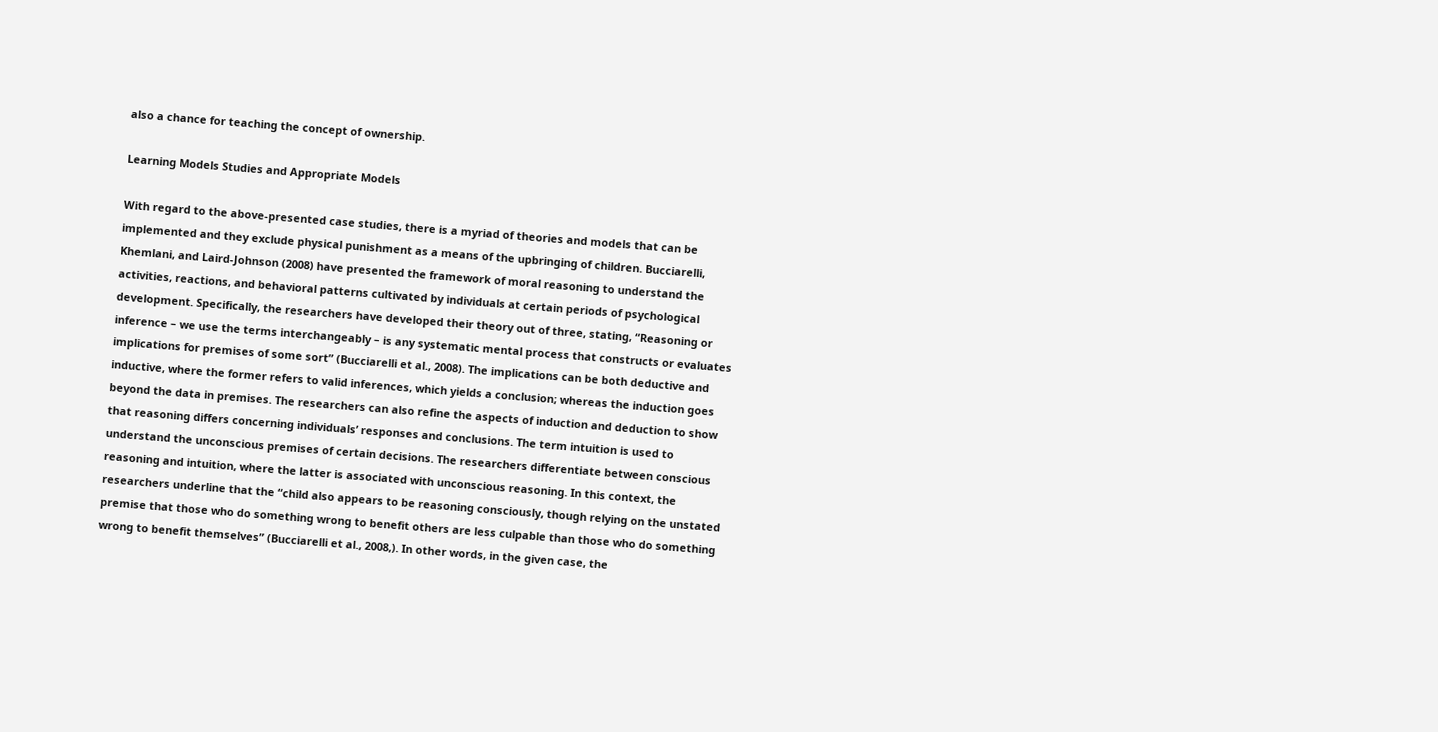also a chance for teaching the concept of ownership.

Learning Models Studies and Appropriate Models

With regard to the above-presented case studies, there is a myriad of theories and models that can be implemented and they exclude physical punishment as a means of the upbringing of children. Bucciarelli, Khemlani, and Laird-Johnson (2008) have presented the framework of moral reasoning to understand the activities, reactions, and behavioral patterns cultivated by individuals at certain periods of psychological development. Specifically, the researchers have developed their theory out of three, stating, “Reasoning or inference – we use the terms interchangeably – is any systematic mental process that constructs or evaluates implications for premises of some sort” (Bucciarelli et al., 2008). The implications can be both deductive and inductive, where the former refers to valid inferences, which yields a conclusion; whereas the induction goes beyond the data in premises. The researchers can also refine the aspects of induction and deduction to show that reasoning differs concerning individuals’ responses and conclusions. The term intuition is used to understand the unconscious premises of certain decisions. The researchers differentiate between conscious reasoning and intuition, where the latter is associated with unconscious reasoning. In this context, the researchers underline that the “child also appears to be reasoning consciously, though relying on the unstated premise that those who do something wrong to benefit others are less culpable than those who do something wrong to benefit themselves” (Bucciarelli et al., 2008,). In other words, in the given case, the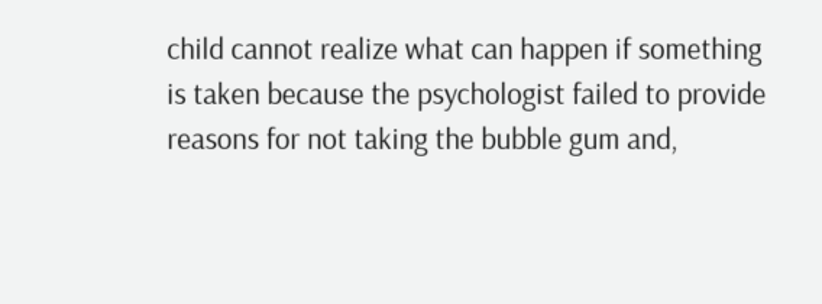child cannot realize what can happen if something is taken because the psychologist failed to provide reasons for not taking the bubble gum and,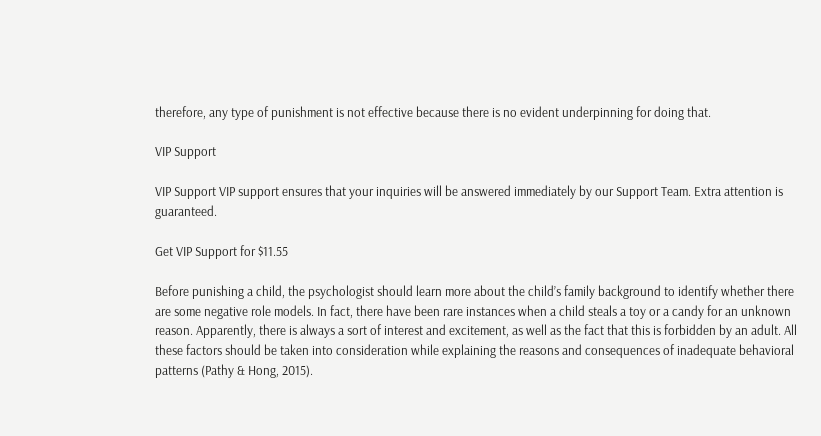therefore, any type of punishment is not effective because there is no evident underpinning for doing that.

VIP Support

VIP Support VIP support ensures that your inquiries will be answered immediately by our Support Team. Extra attention is guaranteed.

Get VIP Support for $11.55

Before punishing a child, the psychologist should learn more about the child’s family background to identify whether there are some negative role models. In fact, there have been rare instances when a child steals a toy or a candy for an unknown reason. Apparently, there is always a sort of interest and excitement, as well as the fact that this is forbidden by an adult. All these factors should be taken into consideration while explaining the reasons and consequences of inadequate behavioral patterns (Pathy & Hong, 2015).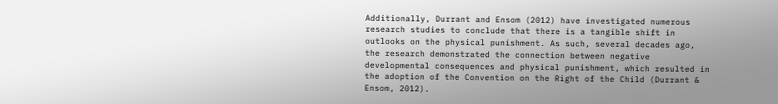Additionally, Durrant and Ensom (2012) have investigated numerous research studies to conclude that there is a tangible shift in outlooks on the physical punishment. As such, several decades ago, the research demonstrated the connection between negative developmental consequences and physical punishment, which resulted in the adoption of the Convention on the Right of the Child (Durrant & Ensom, 2012).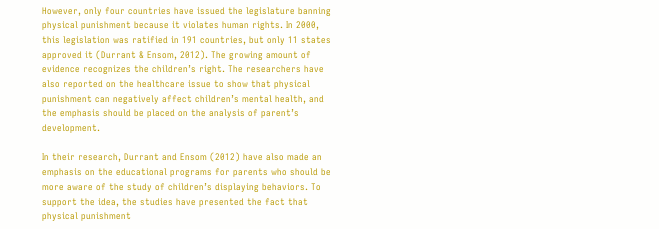However, only four countries have issued the legislature banning physical punishment because it violates human rights. In 2000, this legislation was ratified in 191 countries, but only 11 states approved it (Durrant & Ensom, 2012). The growing amount of evidence recognizes the children’s right. The researchers have also reported on the healthcare issue to show that physical punishment can negatively affect children’s mental health, and the emphasis should be placed on the analysis of parent’s development.

In their research, Durrant and Ensom (2012) have also made an emphasis on the educational programs for parents who should be more aware of the study of children’s displaying behaviors. To support the idea, the studies have presented the fact that physical punishment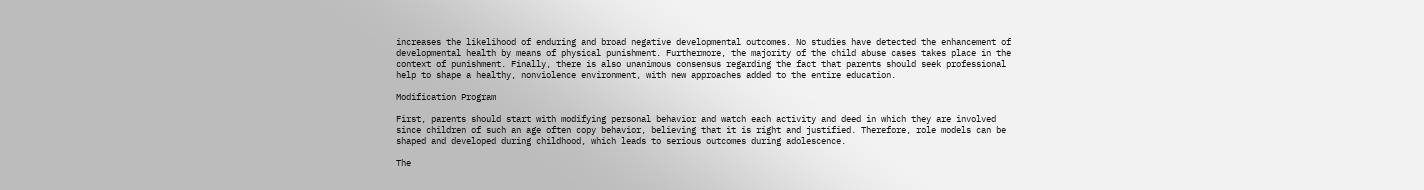increases the likelihood of enduring and broad negative developmental outcomes. No studies have detected the enhancement of developmental health by means of physical punishment. Furthermore, the majority of the child abuse cases takes place in the context of punishment. Finally, there is also unanimous consensus regarding the fact that parents should seek professional help to shape a healthy, nonviolence environment, with new approaches added to the entire education.

Modification Program

First, parents should start with modifying personal behavior and watch each activity and deed in which they are involved since children of such an age often copy behavior, believing that it is right and justified. Therefore, role models can be shaped and developed during childhood, which leads to serious outcomes during adolescence.

The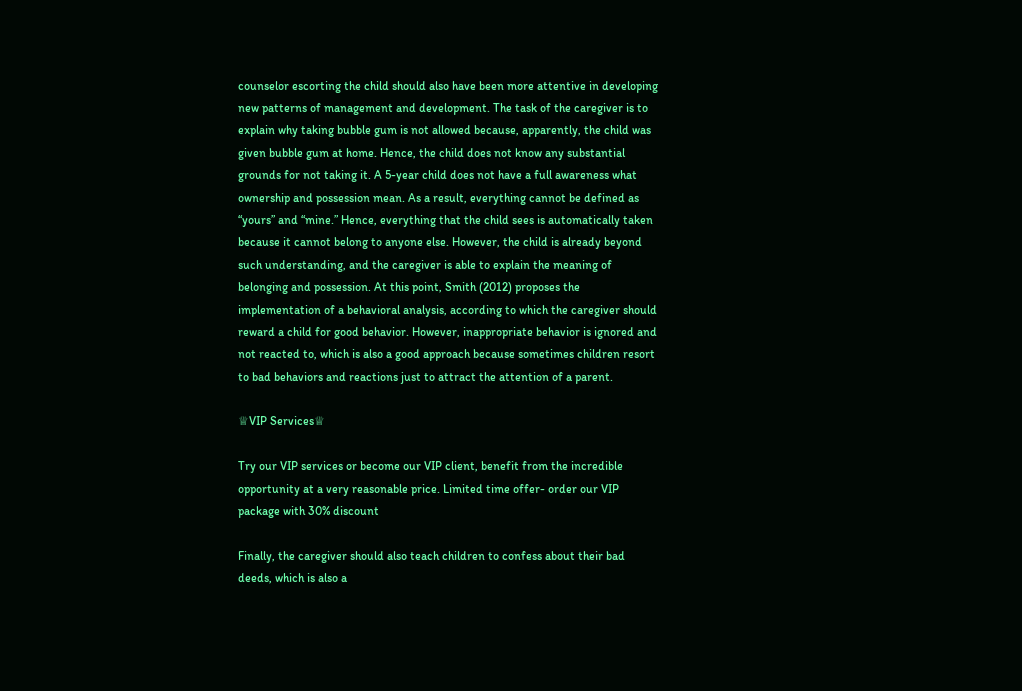counselor escorting the child should also have been more attentive in developing new patterns of management and development. The task of the caregiver is to explain why taking bubble gum is not allowed because, apparently, the child was given bubble gum at home. Hence, the child does not know any substantial grounds for not taking it. A 5-year child does not have a full awareness what ownership and possession mean. As a result, everything cannot be defined as “yours” and “mine.” Hence, everything that the child sees is automatically taken because it cannot belong to anyone else. However, the child is already beyond such understanding, and the caregiver is able to explain the meaning of belonging and possession. At this point, Smith (2012) proposes the implementation of a behavioral analysis, according to which the caregiver should reward a child for good behavior. However, inappropriate behavior is ignored and not reacted to, which is also a good approach because sometimes children resort to bad behaviors and reactions just to attract the attention of a parent.

♕VIP Services♕

Try our VIP services or become our VIP client, benefit from the incredible opportunity at a very reasonable price. Limited time offer- order our VIP package with 30% discount

Finally, the caregiver should also teach children to confess about their bad deeds, which is also a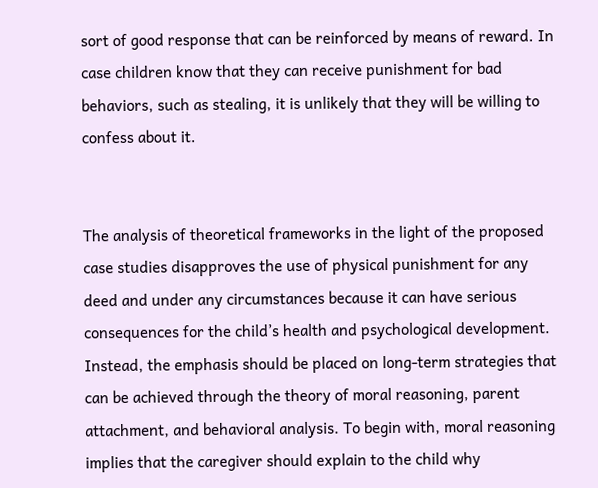sort of good response that can be reinforced by means of reward. In case children know that they can receive punishment for bad behaviors, such as stealing, it is unlikely that they will be willing to confess about it.


The analysis of theoretical frameworks in the light of the proposed case studies disapproves the use of physical punishment for any deed and under any circumstances because it can have serious consequences for the child’s health and psychological development. Instead, the emphasis should be placed on long-term strategies that can be achieved through the theory of moral reasoning, parent attachment, and behavioral analysis. To begin with, moral reasoning implies that the caregiver should explain to the child why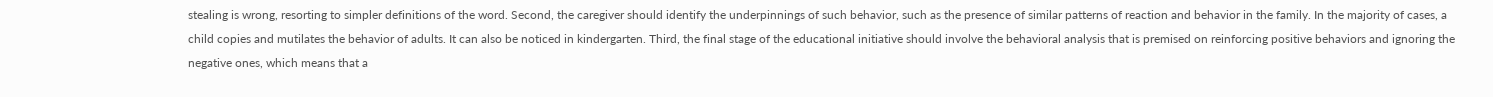stealing is wrong, resorting to simpler definitions of the word. Second, the caregiver should identify the underpinnings of such behavior, such as the presence of similar patterns of reaction and behavior in the family. In the majority of cases, a child copies and mutilates the behavior of adults. It can also be noticed in kindergarten. Third, the final stage of the educational initiative should involve the behavioral analysis that is premised on reinforcing positive behaviors and ignoring the negative ones, which means that a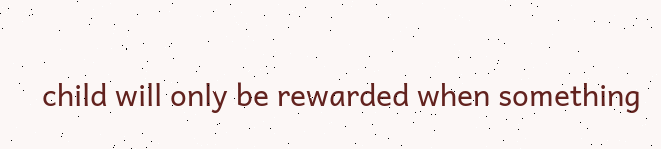child will only be rewarded when something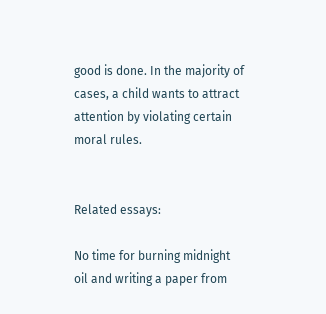good is done. In the majority of cases, a child wants to attract attention by violating certain moral rules.


Related essays:

No time for burning midnight oil and writing a paper from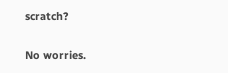scratch?

No worries.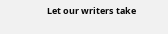Let our writers take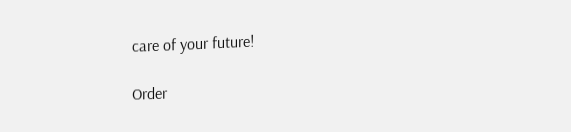care of your future!

Order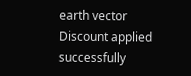earth vector
Discount applied successfully